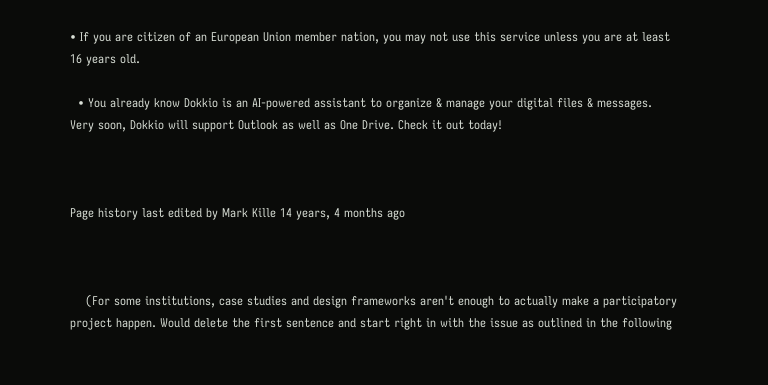• If you are citizen of an European Union member nation, you may not use this service unless you are at least 16 years old.

  • You already know Dokkio is an AI-powered assistant to organize & manage your digital files & messages. Very soon, Dokkio will support Outlook as well as One Drive. Check it out today!



Page history last edited by Mark Kille 14 years, 4 months ago



    (For some institutions, case studies and design frameworks aren't enough to actually make a participatory project happen. Would delete the first sentence and start right in with the issue as outlined in the following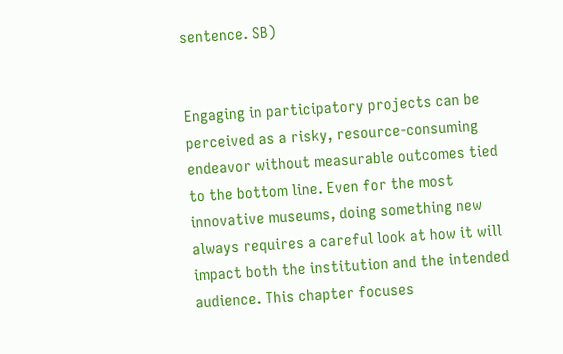sentence. SB)


Engaging in participatory projects can be perceived as a risky, resource-consuming endeavor without measurable outcomes tied to the bottom line. Even for the most innovative museums, doing something new always requires a careful look at how it will impact both the institution and the intended audience. This chapter focuses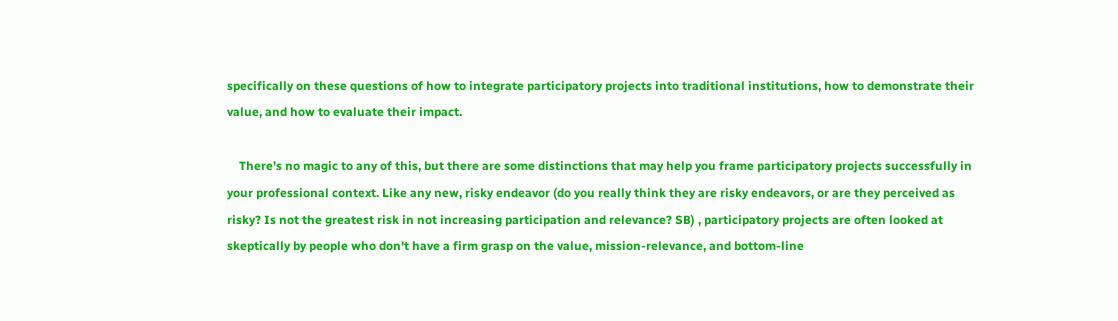specifically on these questions of how to integrate participatory projects into traditional institutions, how to demonstrate their value, and how to evaluate their impact.

    There's no magic to any of this, but there are some distinctions that may help you frame participatory projects successfully in your professional context. Like any new, risky endeavor (do you really think they are risky endeavors, or are they perceived as risky? Is not the greatest risk in not increasing participation and relevance? SB) , participatory projects are often looked at skeptically by people who don't have a firm grasp on the value, mission-relevance, and bottom-line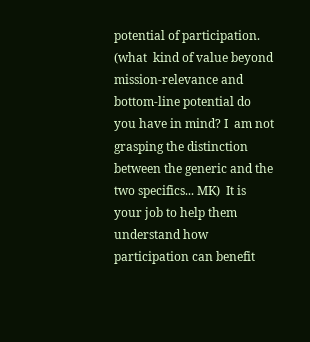potential of participation. (what  kind of value beyond mission-relevance and bottom-line potential do you have in mind? I  am not grasping the distinction between the generic and the two specifics... MK)  It is your job to help them understand how participation can benefit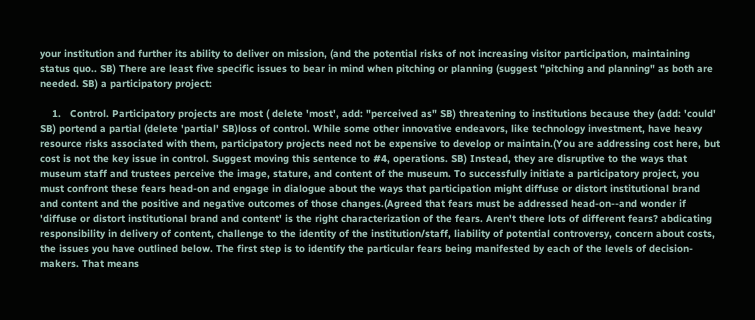your institution and further its ability to deliver on mission, (and the potential risks of not increasing visitor participation, maintaining status quo.. SB) There are least five specific issues to bear in mind when pitching or planning (suggest "pitching and planning" as both are needed. SB) a participatory project:

    1.   Control. Participatory projects are most ( delete 'most', add: "perceived as" SB) threatening to institutions because they (add: 'could' SB) portend a partial (delete 'partial' SB)loss of control. While some other innovative endeavors, like technology investment, have heavy resource risks associated with them, participatory projects need not be expensive to develop or maintain.(You are addressing cost here, but cost is not the key issue in control. Suggest moving this sentence to #4, operations. SB) Instead, they are disruptive to the ways that museum staff and trustees perceive the image, stature, and content of the museum. To successfully initiate a participatory project, you must confront these fears head-on and engage in dialogue about the ways that participation might diffuse or distort institutional brand and content and the positive and negative outcomes of those changes.(Agreed that fears must be addressed head-on--and wonder if 'diffuse or distort institutional brand and content' is the right characterization of the fears. Aren't there lots of different fears? abdicating responsibility in delivery of content, challenge to the identity of the institution/staff, liability of potential controversy, concern about costs, the issues you have outlined below. The first step is to identify the particular fears being manifested by each of the levels of decision-makers. That means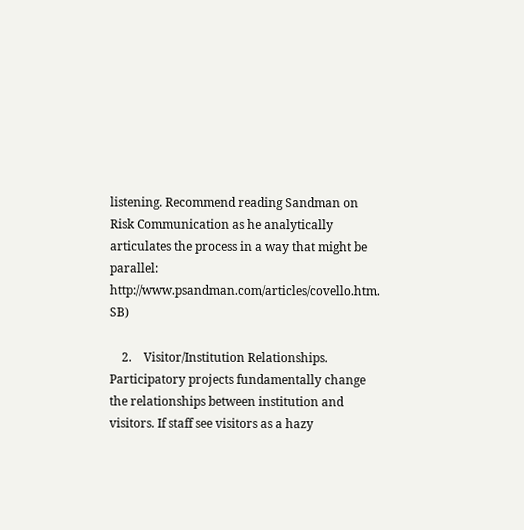listening. Recommend reading Sandman on Risk Communication as he analytically articulates the process in a way that might be parallel: http://www.psandman.com/articles/covello.htm. SB)

    2.    Visitor/Institution Relationships. Participatory projects fundamentally change the relationships between institution and visitors. If staff see visitors as a hazy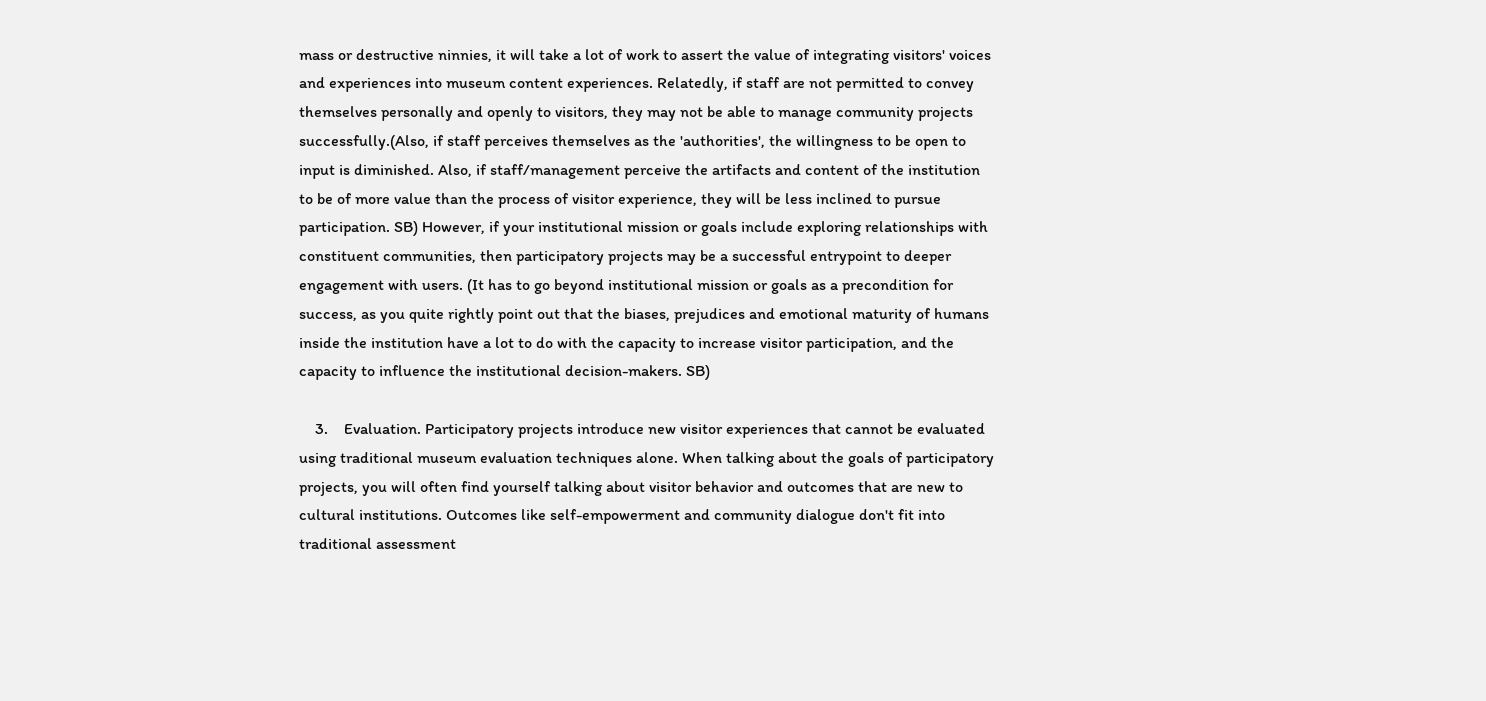mass or destructive ninnies, it will take a lot of work to assert the value of integrating visitors' voices and experiences into museum content experiences. Relatedly, if staff are not permitted to convey themselves personally and openly to visitors, they may not be able to manage community projects successfully.(Also, if staff perceives themselves as the 'authorities', the willingness to be open to input is diminished. Also, if staff/management perceive the artifacts and content of the institution to be of more value than the process of visitor experience, they will be less inclined to pursue participation. SB) However, if your institutional mission or goals include exploring relationships with constituent communities, then participatory projects may be a successful entrypoint to deeper engagement with users. (It has to go beyond institutional mission or goals as a precondition for success, as you quite rightly point out that the biases, prejudices and emotional maturity of humans inside the institution have a lot to do with the capacity to increase visitor participation, and the capacity to influence the institutional decision-makers. SB)

    3.    Evaluation. Participatory projects introduce new visitor experiences that cannot be evaluated using traditional museum evaluation techniques alone. When talking about the goals of participatory projects, you will often find yourself talking about visitor behavior and outcomes that are new to cultural institutions. Outcomes like self-empowerment and community dialogue don't fit into traditional assessment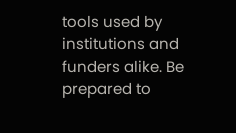tools used by institutions and funders alike. Be prepared to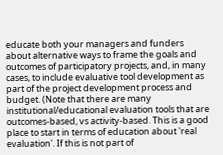educate both your managers and funders about alternative ways to frame the goals and outcomes of participatory projects, and, in many cases, to include evaluative tool development as part of the project development process and budget. (Note that there are many institutional/educational evaluation tools that are outcomes-based, vs activity-based. This is a good place to start in terms of education about 'real evaluation'. If this is not part of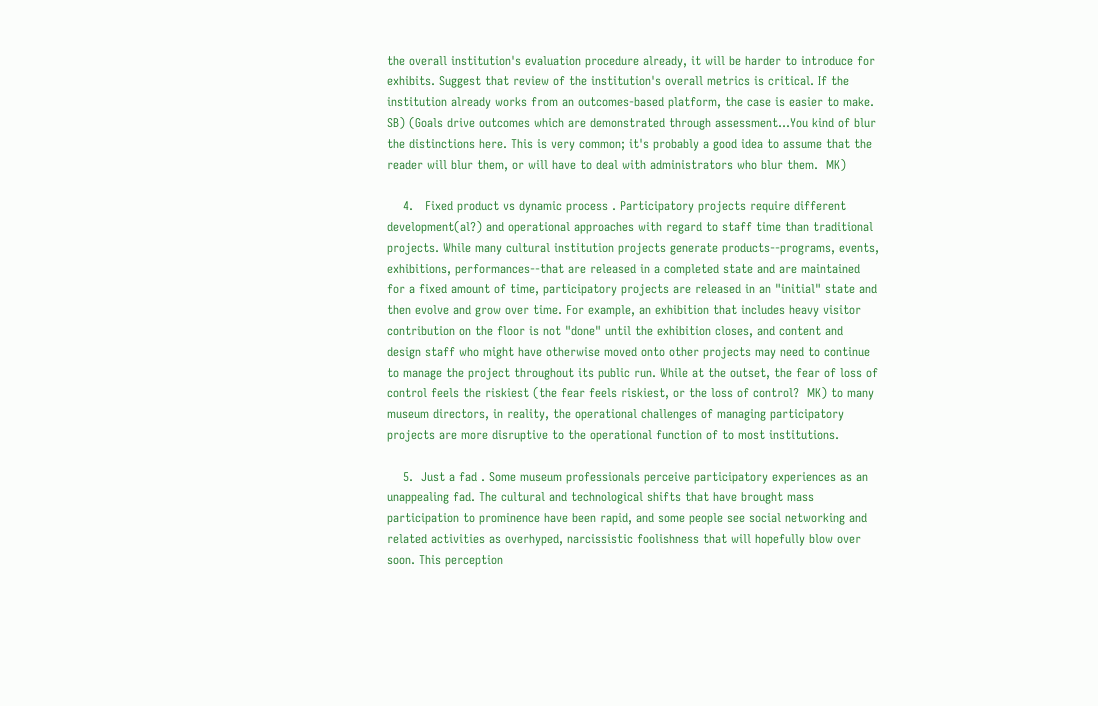the overall institution's evaluation procedure already, it will be harder to introduce for exhibits. Suggest that review of the institution's overall metrics is critical. If the institution already works from an outcomes-based platform, the case is easier to make. SB) (Goals drive outcomes which are demonstrated through assessment...You kind of blur the distinctions here. This is very common; it's probably a good idea to assume that the reader will blur them, or will have to deal with administrators who blur them.  MK)

    4.   Fixed product vs dynamic process . Participatory projects require different development(al?) and operational approaches with regard to staff time than traditional projects. While many cultural institution projects generate products--programs, events, exhibitions, performances--that are released in a completed state and are maintained for a fixed amount of time, participatory projects are released in an "initial" state and then evolve and grow over time. For example, an exhibition that includes heavy visitor contribution on the floor is not "done" until the exhibition closes, and content and design staff who might have otherwise moved onto other projects may need to continue to manage the project throughout its public run. While at the outset, the fear of loss of control feels the riskiest (the fear feels riskiest, or the loss of control?  MK) to many museum directors, in reality, the operational challenges of managing participatory projects are more disruptive to the operational function of to most institutions.

    5.  Just a fad . Some museum professionals perceive participatory experiences as an unappealing fad. The cultural and technological shifts that have brought mass participation to prominence have been rapid, and some people see social networking and related activities as overhyped, narcissistic foolishness that will hopefully blow over soon. This perception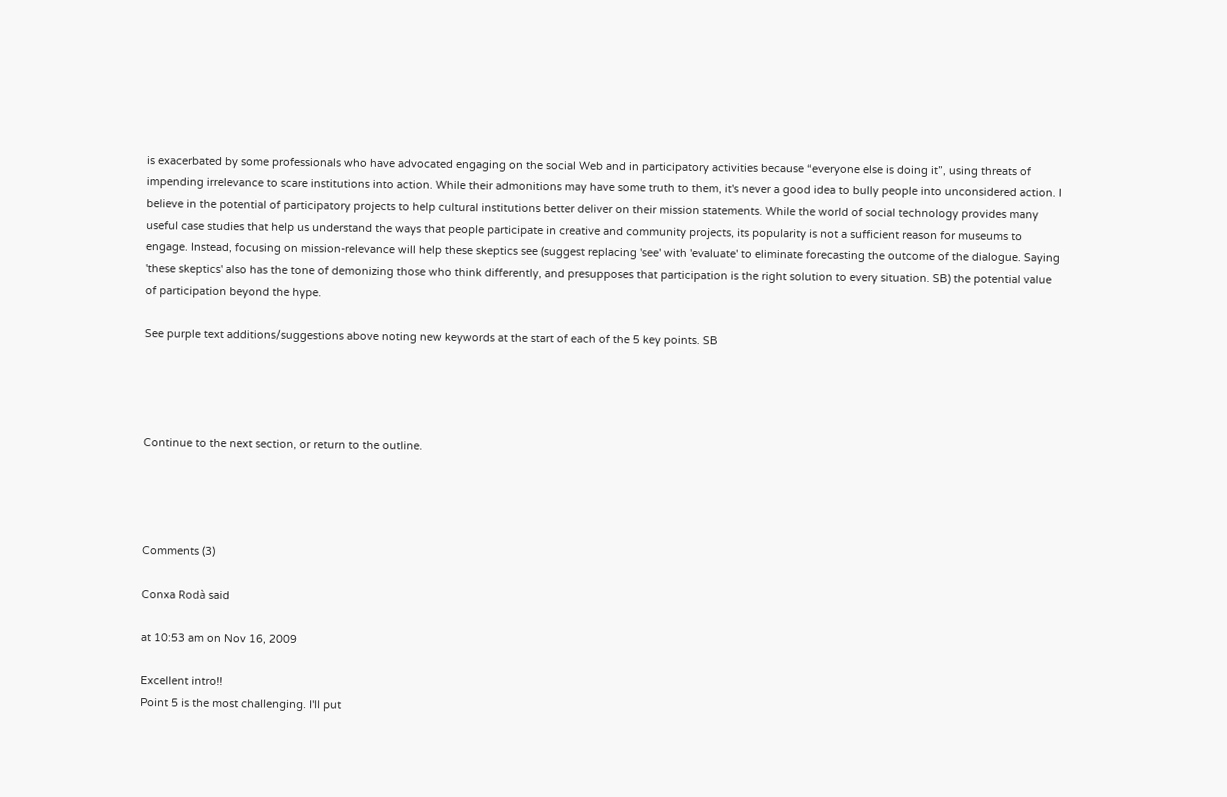is exacerbated by some professionals who have advocated engaging on the social Web and in participatory activities because “everyone else is doing it”, using threats of impending irrelevance to scare institutions into action. While their admonitions may have some truth to them, it's never a good idea to bully people into unconsidered action. I believe in the potential of participatory projects to help cultural institutions better deliver on their mission statements. While the world of social technology provides many useful case studies that help us understand the ways that people participate in creative and community projects, its popularity is not a sufficient reason for museums to engage. Instead, focusing on mission-relevance will help these skeptics see (suggest replacing 'see' with 'evaluate' to eliminate forecasting the outcome of the dialogue. Saying 'these skeptics' also has the tone of demonizing those who think differently, and presupposes that participation is the right solution to every situation. SB) the potential value of participation beyond the hype.

See purple text additions/suggestions above noting new keywords at the start of each of the 5 key points. SB




Continue to the next section, or return to the outline.




Comments (3)

Conxa Rodà said

at 10:53 am on Nov 16, 2009

Excellent intro!!
Point 5 is the most challenging. I'll put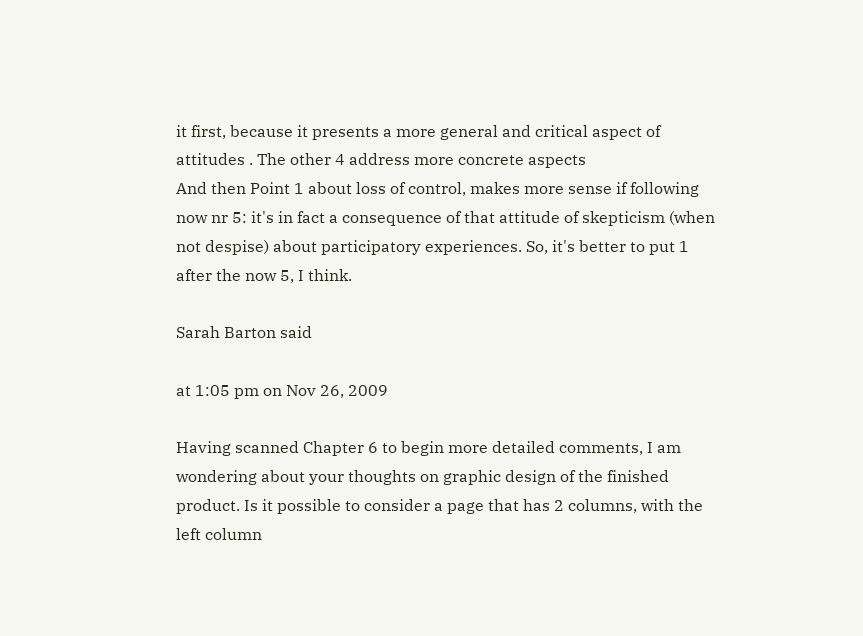it first, because it presents a more general and critical aspect of attitudes . The other 4 address more concrete aspects
And then Point 1 about loss of control, makes more sense if following now nr 5: it's in fact a consequence of that attitude of skepticism (when not despise) about participatory experiences. So, it's better to put 1 after the now 5, I think.

Sarah Barton said

at 1:05 pm on Nov 26, 2009

Having scanned Chapter 6 to begin more detailed comments, I am wondering about your thoughts on graphic design of the finished product. Is it possible to consider a page that has 2 columns, with the left column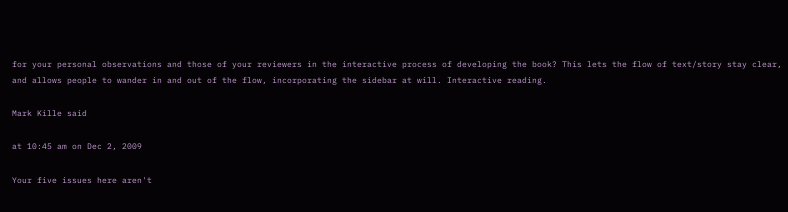for your personal observations and those of your reviewers in the interactive process of developing the book? This lets the flow of text/story stay clear, and allows people to wander in and out of the flow, incorporating the sidebar at will. Interactive reading.

Mark Kille said

at 10:45 am on Dec 2, 2009

Your five issues here aren't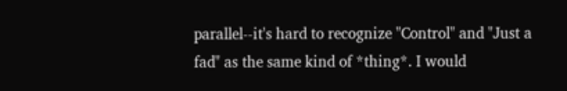parallel--it's hard to recognize "Control" and "Just a fad" as the same kind of *thing*. I would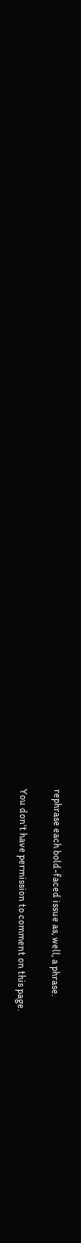rephrase each bold-faced issue as, well, a phrase.

You don't have permission to comment on this page.